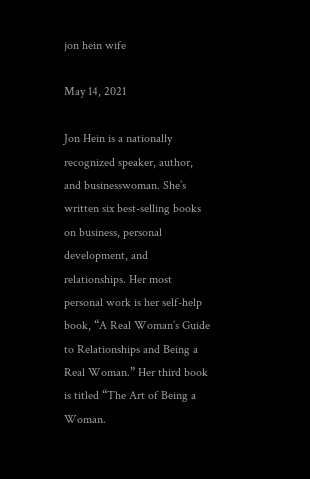jon hein wife

May 14, 2021

Jon Hein is a nationally recognized speaker, author, and businesswoman. She’s written six best-selling books on business, personal development, and relationships. Her most personal work is her self-help book, “A Real Woman’s Guide to Relationships and Being a Real Woman.” Her third book is titled “The Art of Being a Woman.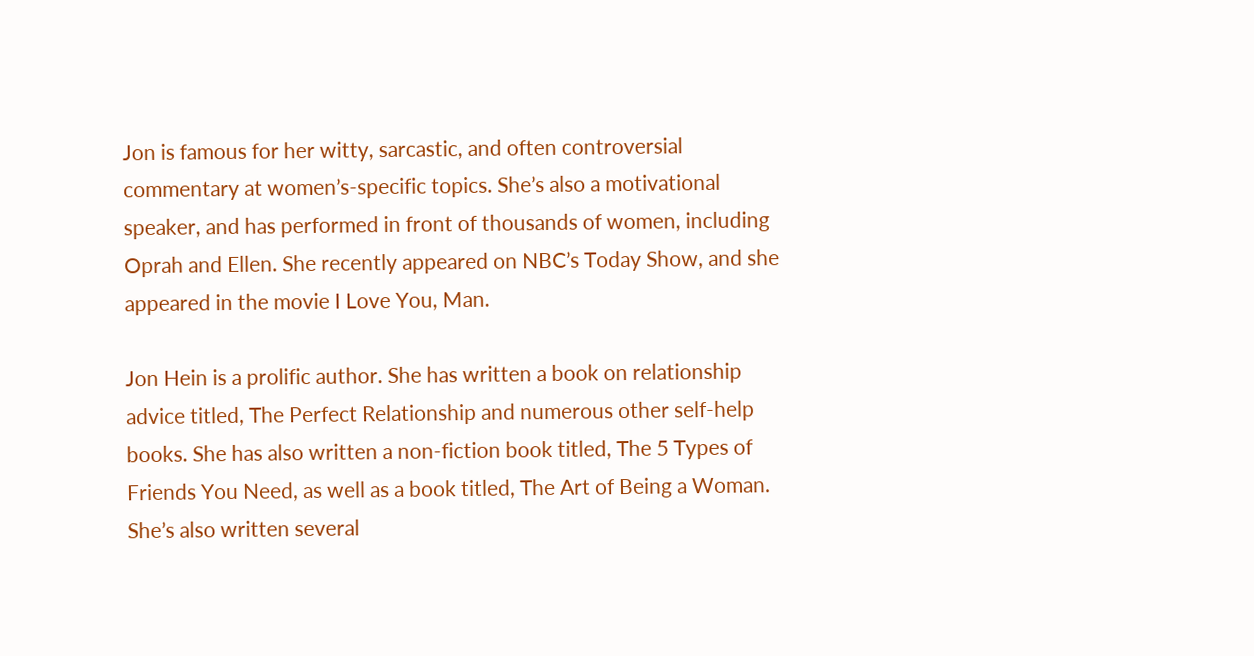Jon is famous for her witty, sarcastic, and often controversial commentary at women’s-specific topics. She’s also a motivational speaker, and has performed in front of thousands of women, including Oprah and Ellen. She recently appeared on NBC’s Today Show, and she appeared in the movie I Love You, Man.

Jon Hein is a prolific author. She has written a book on relationship advice titled, The Perfect Relationship and numerous other self-help books. She has also written a non-fiction book titled, The 5 Types of Friends You Need, as well as a book titled, The Art of Being a Woman. She’s also written several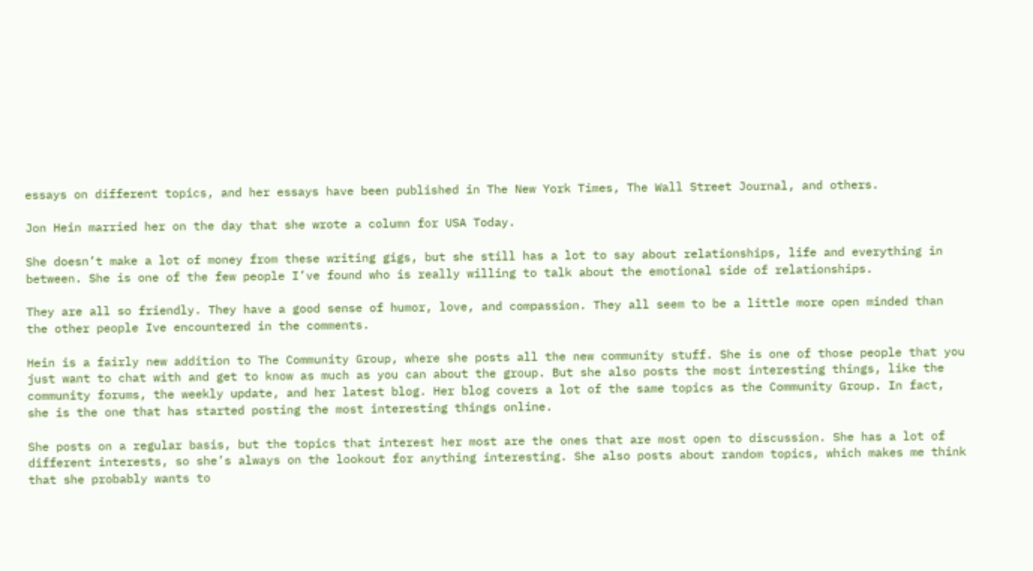essays on different topics, and her essays have been published in The New York Times, The Wall Street Journal, and others.

Jon Hein married her on the day that she wrote a column for USA Today.

She doesn’t make a lot of money from these writing gigs, but she still has a lot to say about relationships, life and everything in between. She is one of the few people I’ve found who is really willing to talk about the emotional side of relationships.

They are all so friendly. They have a good sense of humor, love, and compassion. They all seem to be a little more open minded than the other people Ive encountered in the comments.

Hein is a fairly new addition to The Community Group, where she posts all the new community stuff. She is one of those people that you just want to chat with and get to know as much as you can about the group. But she also posts the most interesting things, like the community forums, the weekly update, and her latest blog. Her blog covers a lot of the same topics as the Community Group. In fact, she is the one that has started posting the most interesting things online.

She posts on a regular basis, but the topics that interest her most are the ones that are most open to discussion. She has a lot of different interests, so she’s always on the lookout for anything interesting. She also posts about random topics, which makes me think that she probably wants to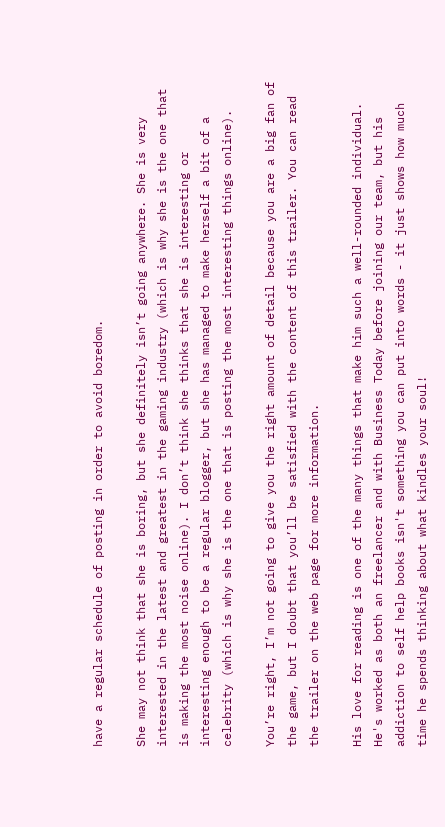have a regular schedule of posting in order to avoid boredom.

She may not think that she is boring, but she definitely isn’t going anywhere. She is very interested in the latest and greatest in the gaming industry (which is why she is the one that is making the most noise online). I don’t think she thinks that she is interesting or interesting enough to be a regular blogger, but she has managed to make herself a bit of a celebrity (which is why she is the one that is posting the most interesting things online).

You’re right, I’m not going to give you the right amount of detail because you are a big fan of the game, but I doubt that you’ll be satisfied with the content of this trailer. You can read the trailer on the web page for more information.

His love for reading is one of the many things that make him such a well-rounded individual. He's worked as both an freelancer and with Business Today before joining our team, but his addiction to self help books isn't something you can put into words - it just shows how much time he spends thinking about what kindles your soul!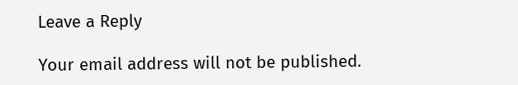Leave a Reply

Your email address will not be published.